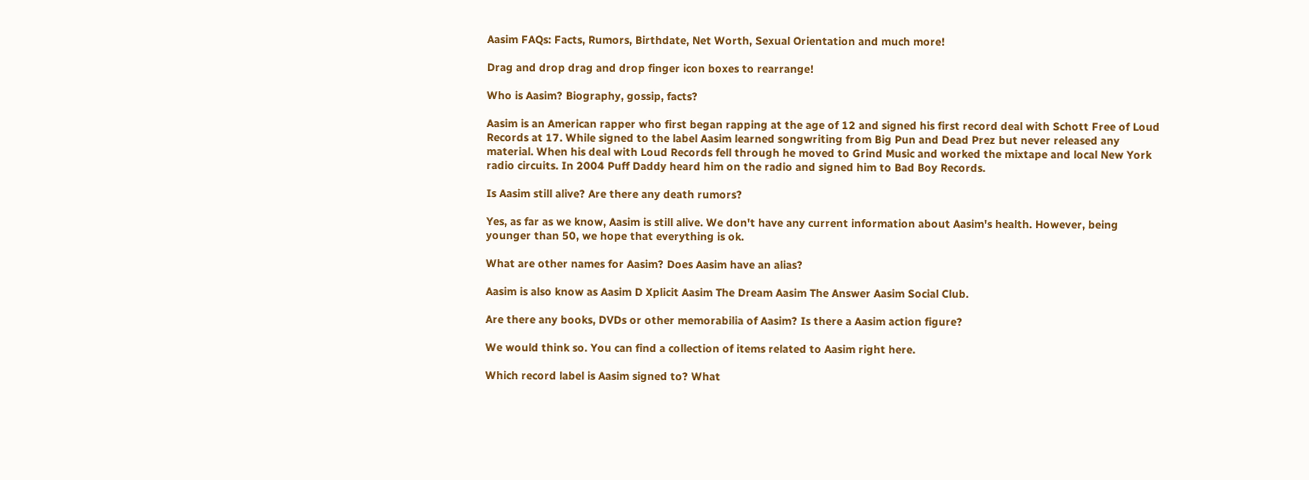Aasim FAQs: Facts, Rumors, Birthdate, Net Worth, Sexual Orientation and much more!

Drag and drop drag and drop finger icon boxes to rearrange!

Who is Aasim? Biography, gossip, facts?

Aasim is an American rapper who first began rapping at the age of 12 and signed his first record deal with Schott Free of Loud Records at 17. While signed to the label Aasim learned songwriting from Big Pun and Dead Prez but never released any material. When his deal with Loud Records fell through he moved to Grind Music and worked the mixtape and local New York radio circuits. In 2004 Puff Daddy heard him on the radio and signed him to Bad Boy Records.

Is Aasim still alive? Are there any death rumors?

Yes, as far as we know, Aasim is still alive. We don't have any current information about Aasim's health. However, being younger than 50, we hope that everything is ok.

What are other names for Aasim? Does Aasim have an alias?

Aasim is also know as Aasim D Xplicit Aasim The Dream Aasim The Answer Aasim Social Club.

Are there any books, DVDs or other memorabilia of Aasim? Is there a Aasim action figure?

We would think so. You can find a collection of items related to Aasim right here.

Which record label is Aasim signed to? What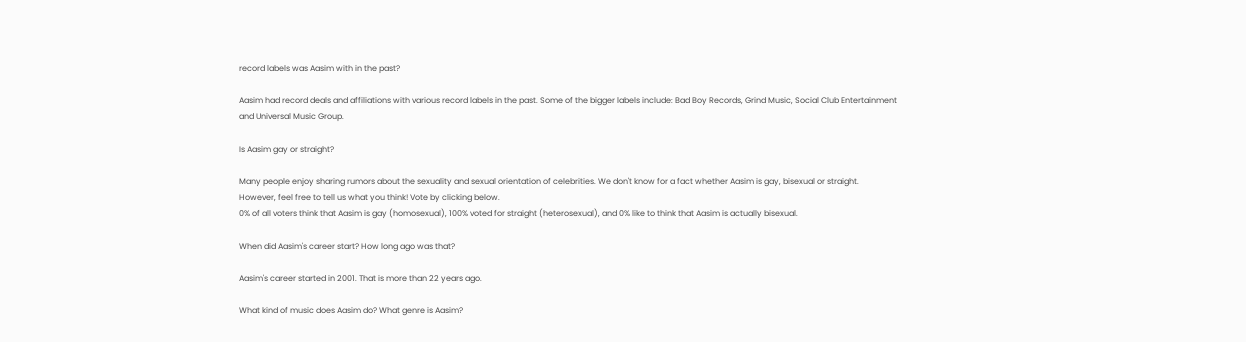record labels was Aasim with in the past?

Aasim had record deals and affiliations with various record labels in the past. Some of the bigger labels include: Bad Boy Records, Grind Music, Social Club Entertainment and Universal Music Group.

Is Aasim gay or straight?

Many people enjoy sharing rumors about the sexuality and sexual orientation of celebrities. We don't know for a fact whether Aasim is gay, bisexual or straight. However, feel free to tell us what you think! Vote by clicking below.
0% of all voters think that Aasim is gay (homosexual), 100% voted for straight (heterosexual), and 0% like to think that Aasim is actually bisexual.

When did Aasim's career start? How long ago was that?

Aasim's career started in 2001. That is more than 22 years ago.

What kind of music does Aasim do? What genre is Aasim?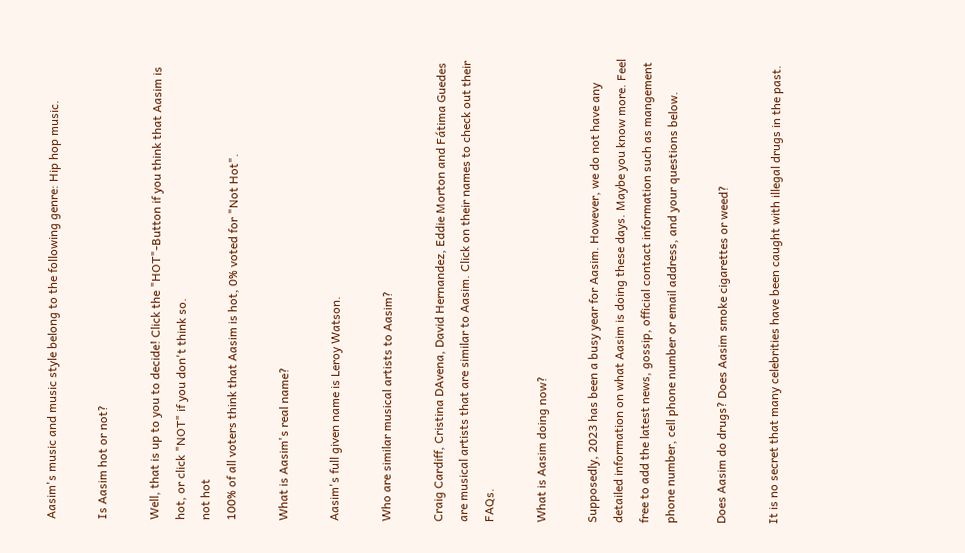Aasim's music and music style belong to the following genre: Hip hop music.

Is Aasim hot or not?

Well, that is up to you to decide! Click the "HOT"-Button if you think that Aasim is hot, or click "NOT" if you don't think so.
not hot
100% of all voters think that Aasim is hot, 0% voted for "Not Hot".

What is Aasim's real name?

Aasim's full given name is Leroy Watson.

Who are similar musical artists to Aasim?

Craig Cardiff, Cristina DAvena, David Hernandez, Eddie Morton and Fátima Guedes are musical artists that are similar to Aasim. Click on their names to check out their FAQs.

What is Aasim doing now?

Supposedly, 2023 has been a busy year for Aasim. However, we do not have any detailed information on what Aasim is doing these days. Maybe you know more. Feel free to add the latest news, gossip, official contact information such as mangement phone number, cell phone number or email address, and your questions below.

Does Aasim do drugs? Does Aasim smoke cigarettes or weed?

It is no secret that many celebrities have been caught with illegal drugs in the past.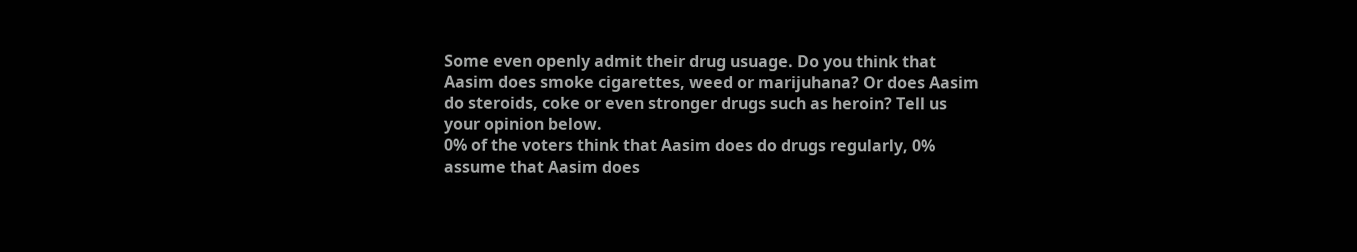Some even openly admit their drug usuage. Do you think that Aasim does smoke cigarettes, weed or marijuhana? Or does Aasim do steroids, coke or even stronger drugs such as heroin? Tell us your opinion below.
0% of the voters think that Aasim does do drugs regularly, 0% assume that Aasim does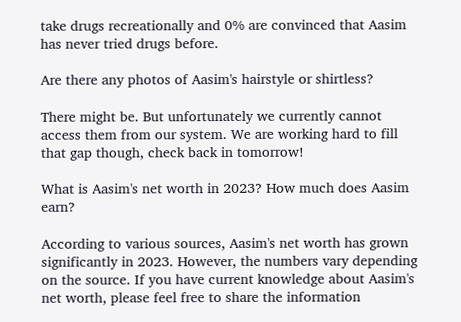take drugs recreationally and 0% are convinced that Aasim has never tried drugs before.

Are there any photos of Aasim's hairstyle or shirtless?

There might be. But unfortunately we currently cannot access them from our system. We are working hard to fill that gap though, check back in tomorrow!

What is Aasim's net worth in 2023? How much does Aasim earn?

According to various sources, Aasim's net worth has grown significantly in 2023. However, the numbers vary depending on the source. If you have current knowledge about Aasim's net worth, please feel free to share the information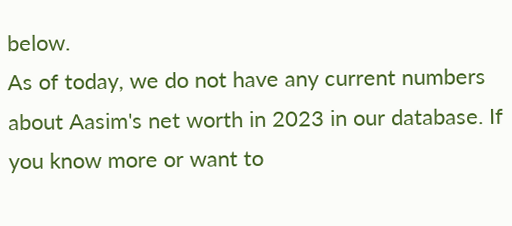below.
As of today, we do not have any current numbers about Aasim's net worth in 2023 in our database. If you know more or want to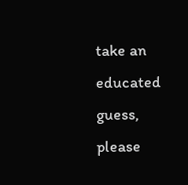take an educated guess, please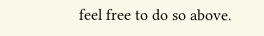feel free to do so above.